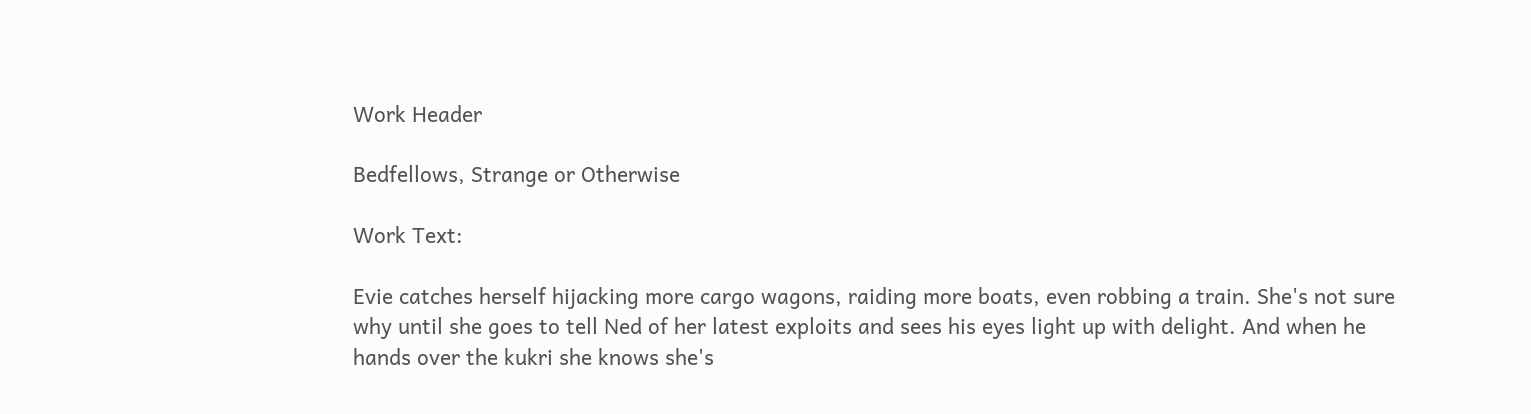Work Header

Bedfellows, Strange or Otherwise

Work Text:

Evie catches herself hijacking more cargo wagons, raiding more boats, even robbing a train. She's not sure why until she goes to tell Ned of her latest exploits and sees his eyes light up with delight. And when he hands over the kukri she knows she's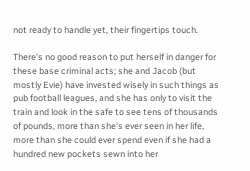not ready to handle yet, their fingertips touch.

There's no good reason to put herself in danger for these base criminal acts; she and Jacob (but mostly Evie) have invested wisely in such things as pub football leagues, and she has only to visit the train and look in the safe to see tens of thousands of pounds, more than she's ever seen in her life, more than she could ever spend even if she had a hundred new pockets sewn into her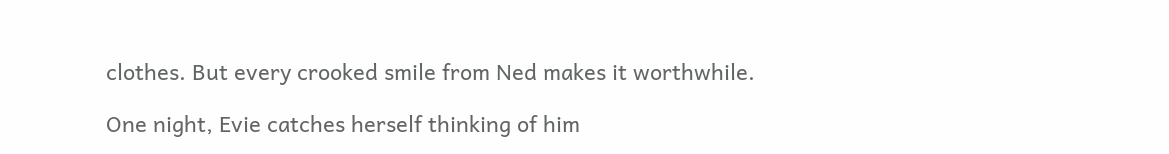clothes. But every crooked smile from Ned makes it worthwhile.

One night, Evie catches herself thinking of him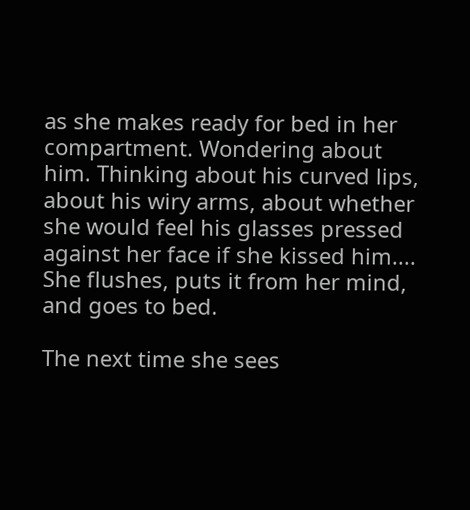as she makes ready for bed in her compartment. Wondering about him. Thinking about his curved lips, about his wiry arms, about whether she would feel his glasses pressed against her face if she kissed him.... She flushes, puts it from her mind, and goes to bed.

The next time she sees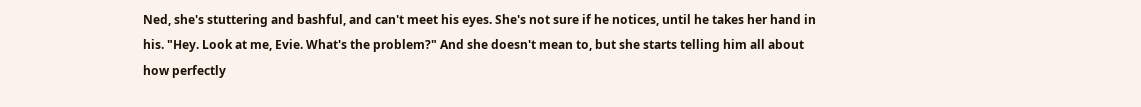Ned, she's stuttering and bashful, and can't meet his eyes. She's not sure if he notices, until he takes her hand in his. "Hey. Look at me, Evie. What's the problem?" And she doesn't mean to, but she starts telling him all about how perfectly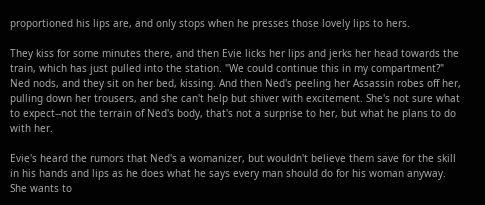proportioned his lips are, and only stops when he presses those lovely lips to hers.

They kiss for some minutes there, and then Evie licks her lips and jerks her head towards the train, which has just pulled into the station. "We could continue this in my compartment?" Ned nods, and they sit on her bed, kissing. And then Ned's peeling her Assassin robes off her, pulling down her trousers, and she can't help but shiver with excitement. She's not sure what to expect--not the terrain of Ned's body, that's not a surprise to her, but what he plans to do with her.

Evie's heard the rumors that Ned's a womanizer, but wouldn't believe them save for the skill in his hands and lips as he does what he says every man should do for his woman anyway. She wants to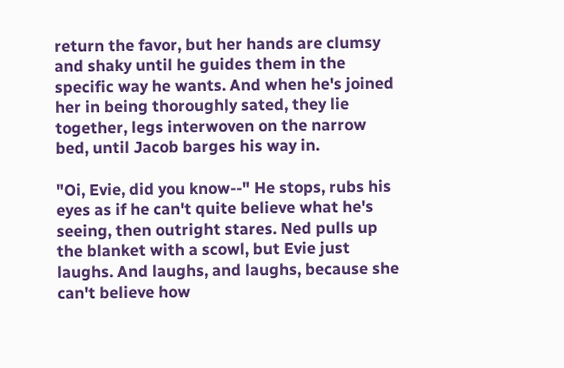return the favor, but her hands are clumsy and shaky until he guides them in the specific way he wants. And when he's joined her in being thoroughly sated, they lie together, legs interwoven on the narrow bed, until Jacob barges his way in.

"Oi, Evie, did you know--" He stops, rubs his eyes as if he can't quite believe what he's seeing, then outright stares. Ned pulls up the blanket with a scowl, but Evie just laughs. And laughs, and laughs, because she can't believe how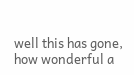well this has gone, how wonderful a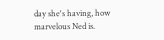day she's having, how marvelous Ned is.